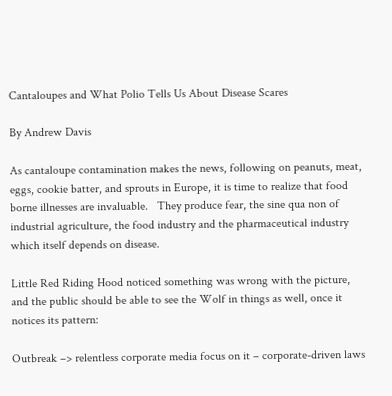Cantaloupes and What Polio Tells Us About Disease Scares

By Andrew Davis

As cantaloupe contamination makes the news, following on peanuts, meat, eggs, cookie batter, and sprouts in Europe, it is time to realize that food borne illnesses are invaluable.   They produce fear, the sine qua non of industrial agriculture, the food industry and the pharmaceutical industry which itself depends on disease.

Little Red Riding Hood noticed something was wrong with the picture, and the public should be able to see the Wolf in things as well, once it notices its pattern:

Outbreak –> relentless corporate media focus on it – corporate-driven laws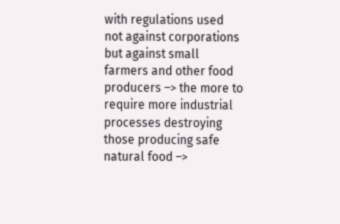with regulations used not against corporations but against small farmers and other food producers –> the more to require more industrial processes destroying those producing safe natural food –>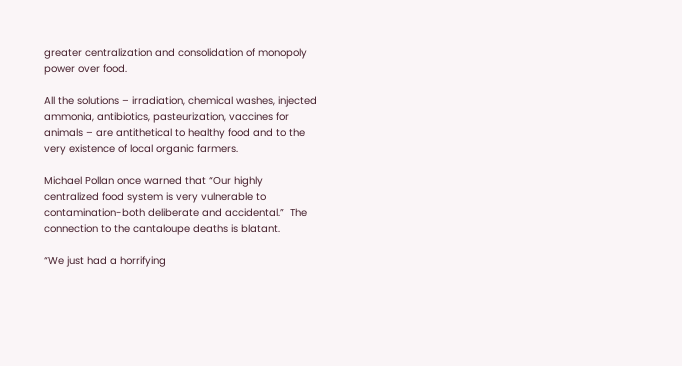greater centralization and consolidation of monopoly power over food.

All the solutions – irradiation, chemical washes, injected ammonia, antibiotics, pasteurization, vaccines for animals – are antithetical to healthy food and to the very existence of local organic farmers.

Michael Pollan once warned that “Our highly centralized food system is very vulnerable to contamination-both deliberate and accidental.”  The connection to the cantaloupe deaths is blatant.

“We just had a horrifying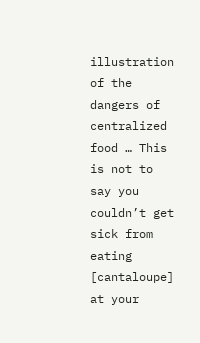illustration of the dangers of centralized food … This is not to say you couldn’t get sick from eating [cantaloupe] at your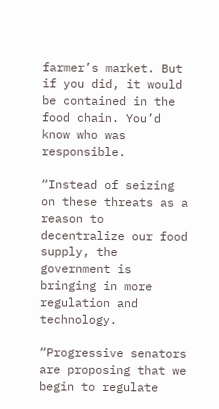farmer’s market. But if you did, it would be contained in the food chain. You’d know who was responsible.

“Instead of seizing on these threats as a reason to decentralize our food supply, the government is bringing in more regulation and technology.

“Progressive senators are proposing that we begin to regulate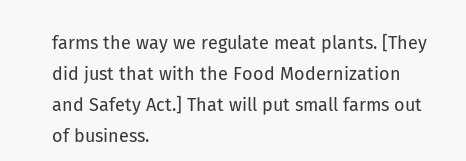farms the way we regulate meat plants. [They did just that with the Food Modernization and Safety Act.] That will put small farms out of business.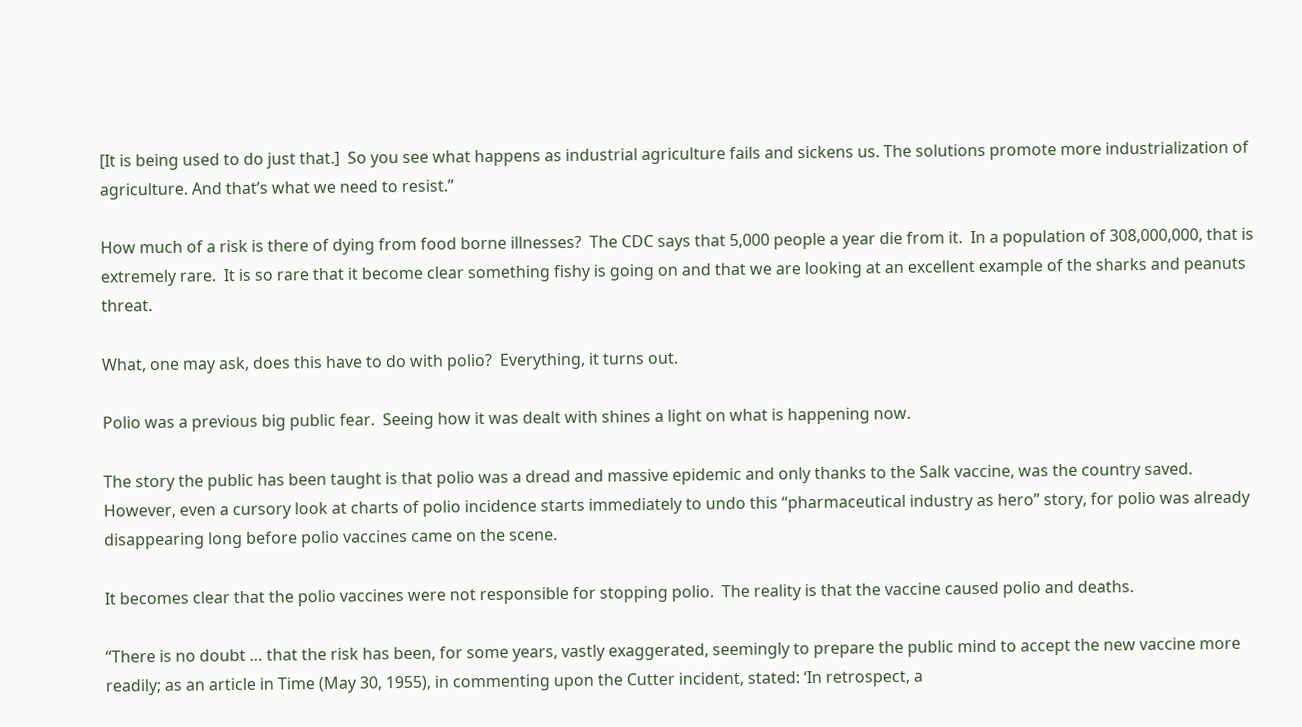[It is being used to do just that.]  So you see what happens as industrial agriculture fails and sickens us. The solutions promote more industrialization of agriculture. And that’s what we need to resist.”

How much of a risk is there of dying from food borne illnesses?  The CDC says that 5,000 people a year die from it.  In a population of 308,000,000, that is extremely rare.  It is so rare that it become clear something fishy is going on and that we are looking at an excellent example of the sharks and peanuts threat.

What, one may ask, does this have to do with polio?  Everything, it turns out.

Polio was a previous big public fear.  Seeing how it was dealt with shines a light on what is happening now.

The story the public has been taught is that polio was a dread and massive epidemic and only thanks to the Salk vaccine, was the country saved.   However, even a cursory look at charts of polio incidence starts immediately to undo this “pharmaceutical industry as hero” story, for polio was already disappearing long before polio vaccines came on the scene.

It becomes clear that the polio vaccines were not responsible for stopping polio.  The reality is that the vaccine caused polio and deaths.

“There is no doubt … that the risk has been, for some years, vastly exaggerated, seemingly to prepare the public mind to accept the new vaccine more readily; as an article in Time (May 30, 1955), in commenting upon the Cutter incident, stated: ‘In retrospect, a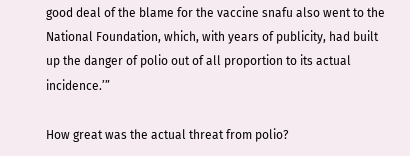good deal of the blame for the vaccine snafu also went to the National Foundation, which, with years of publicity, had built up the danger of polio out of all proportion to its actual incidence.’”

How great was the actual threat from polio?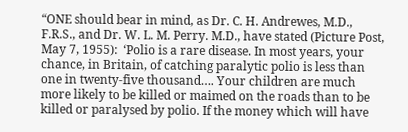“ONE should bear in mind, as Dr. C. H. Andrewes, M.D., F.R.S., and Dr. W. L. M. Perry. M.D., have stated (Picture Post, May 7, 1955):  ‘Polio is a rare disease. In most years, your chance, in Britain, of catching paralytic polio is less than one in twenty-five thousand…. Your children are much more likely to be killed or maimed on the roads than to be killed or paralysed by polio. If the money which will have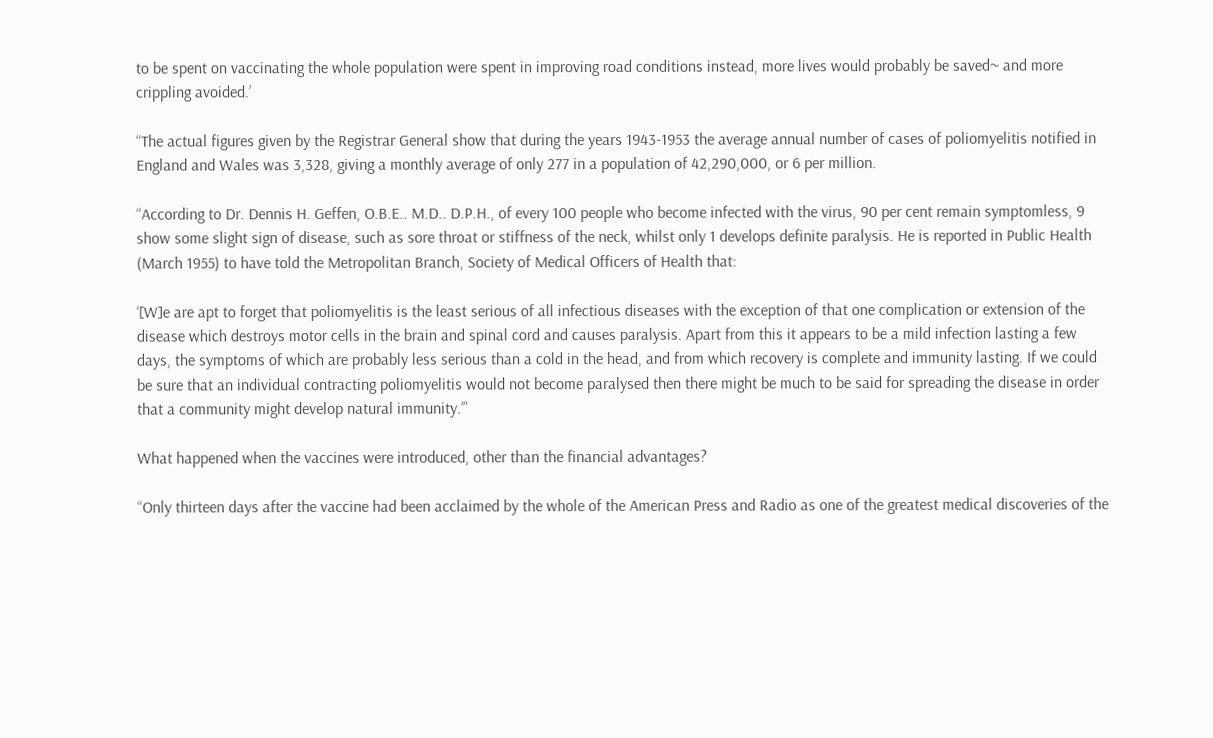to be spent on vaccinating the whole population were spent in improving road conditions instead, more lives would probably be saved~ and more crippling avoided.’

“The actual figures given by the Registrar General show that during the years 1943-1953 the average annual number of cases of poliomyelitis notified in England and Wales was 3,328, giving a monthly average of only 277 in a population of 42,290,000, or 6 per million.

“According to Dr. Dennis H. Geffen, O.B.E.. M.D.. D.P.H., of every 100 people who become infected with the virus, 90 per cent remain symptomless, 9 show some slight sign of disease, such as sore throat or stiffness of the neck, whilst only 1 develops definite paralysis. He is reported in Public Health (March 1955) to have told the Metropolitan Branch, Society of Medical Officers of Health that:

‘[W]e are apt to forget that poliomyelitis is the least serious of all infectious diseases with the exception of that one complication or extension of the disease which destroys motor cells in the brain and spinal cord and causes paralysis. Apart from this it appears to be a mild infection lasting a few days, the symptoms of which are probably less serious than a cold in the head, and from which recovery is complete and immunity lasting. If we could be sure that an individual contracting poliomyelitis would not become paralysed then there might be much to be said for spreading the disease in order that a community might develop natural immunity.’”

What happened when the vaccines were introduced, other than the financial advantages?

“Only thirteen days after the vaccine had been acclaimed by the whole of the American Press and Radio as one of the greatest medical discoveries of the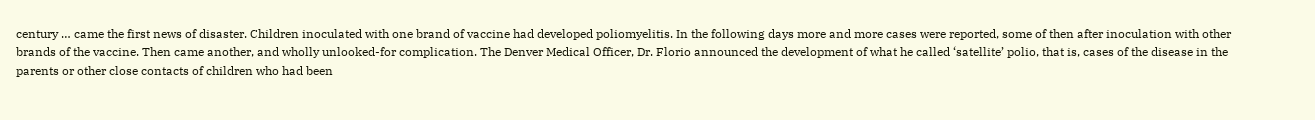century … came the first news of disaster. Children inoculated with one brand of vaccine had developed poliomyelitis. In the following days more and more cases were reported, some of then after inoculation with other brands of the vaccine. Then came another, and wholly unlooked-for complication. The Denver Medical Officer, Dr. Florio announced the development of what he called ‘satellite’ polio, that is, cases of the disease in the parents or other close contacts of children who had been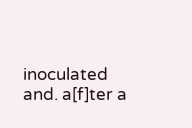inoculated and. a[f]ter a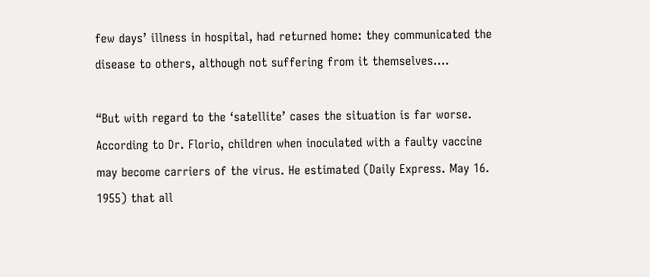few days’ illness in hospital, had returned home: they communicated the disease to others, although not suffering from it themselves….

“But with regard to the ‘satellite’ cases the situation is far worse. According to Dr. Florio, children when inoculated with a faulty vaccine may become carriers of the virus. He estimated (Daily Express. May 16. 1955) that all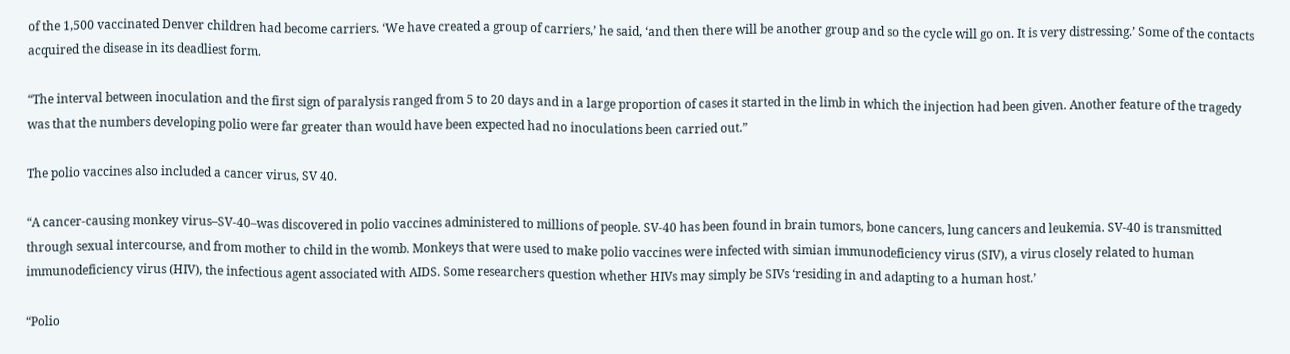of the 1,500 vaccinated Denver children had become carriers. ‘We have created a group of carriers,’ he said, ‘and then there will be another group and so the cycle will go on. It is very distressing.’ Some of the contacts acquired the disease in its deadliest form.

“The interval between inoculation and the first sign of paralysis ranged from 5 to 20 days and in a large proportion of cases it started in the limb in which the injection had been given. Another feature of the tragedy was that the numbers developing polio were far greater than would have been expected had no inoculations been carried out.”

The polio vaccines also included a cancer virus, SV 40.

“A cancer-causing monkey virus–SV-40–was discovered in polio vaccines administered to millions of people. SV-40 has been found in brain tumors, bone cancers, lung cancers and leukemia. SV-40 is transmitted through sexual intercourse, and from mother to child in the womb. Monkeys that were used to make polio vaccines were infected with simian immunodeficiency virus (SIV), a virus closely related to human immunodeficiency virus (HIV), the infectious agent associated with AIDS. Some researchers question whether HIVs may simply be SIVs ‘residing in and adapting to a human host.’

“Polio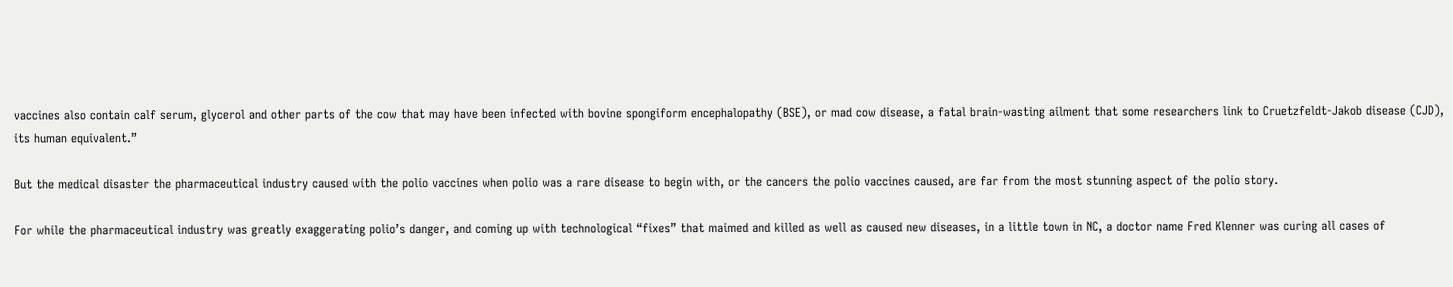vaccines also contain calf serum, glycerol and other parts of the cow that may have been infected with bovine spongiform encephalopathy (BSE), or mad cow disease, a fatal brain-wasting ailment that some researchers link to Cruetzfeldt-Jakob disease (CJD), its human equivalent.”

But the medical disaster the pharmaceutical industry caused with the polio vaccines when polio was a rare disease to begin with, or the cancers the polio vaccines caused, are far from the most stunning aspect of the polio story.

For while the pharmaceutical industry was greatly exaggerating polio’s danger, and coming up with technological “fixes” that maimed and killed as well as caused new diseases, in a little town in NC, a doctor name Fred Klenner was curing all cases of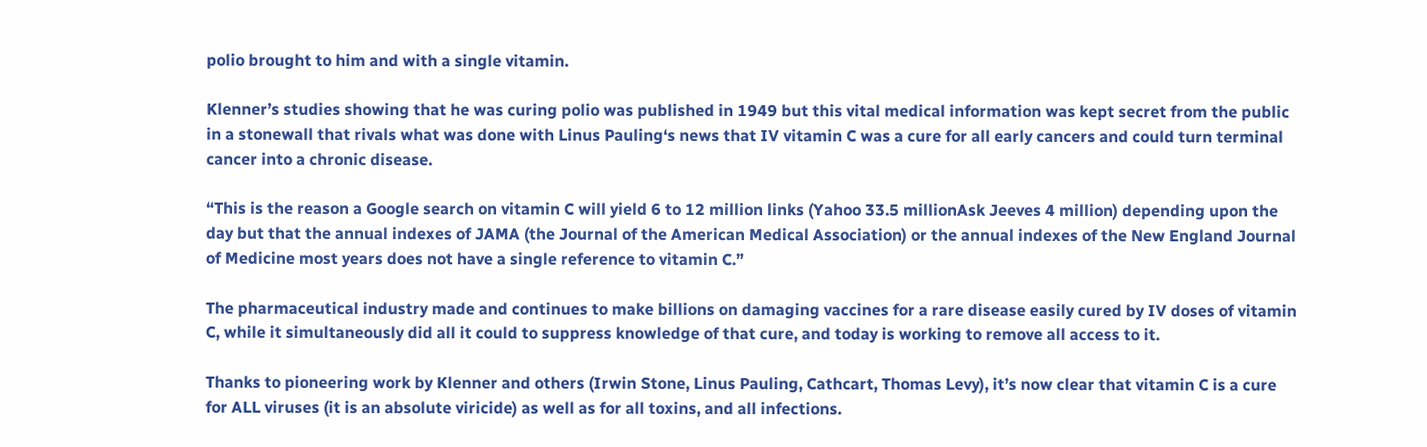polio brought to him and with a single vitamin.

Klenner’s studies showing that he was curing polio was published in 1949 but this vital medical information was kept secret from the public in a stonewall that rivals what was done with Linus Pauling‘s news that IV vitamin C was a cure for all early cancers and could turn terminal cancer into a chronic disease.

“This is the reason a Google search on vitamin C will yield 6 to 12 million links (Yahoo 33.5 millionAsk Jeeves 4 million) depending upon the day but that the annual indexes of JAMA (the Journal of the American Medical Association) or the annual indexes of the New England Journal of Medicine most years does not have a single reference to vitamin C.”

The pharmaceutical industry made and continues to make billions on damaging vaccines for a rare disease easily cured by IV doses of vitamin C, while it simultaneously did all it could to suppress knowledge of that cure, and today is working to remove all access to it.

Thanks to pioneering work by Klenner and others (Irwin Stone, Linus Pauling, Cathcart, Thomas Levy), it’s now clear that vitamin C is a cure for ALL viruses (it is an absolute viricide) as well as for all toxins, and all infections.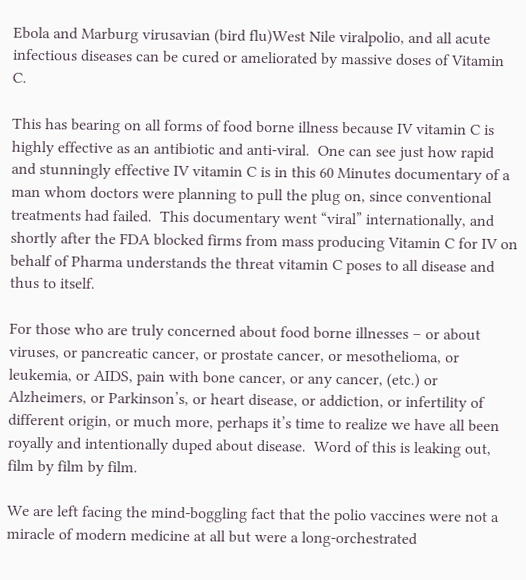Ebola and Marburg virusavian (bird flu)West Nile viralpolio, and all acute infectious diseases can be cured or ameliorated by massive doses of Vitamin C.

This has bearing on all forms of food borne illness because IV vitamin C is highly effective as an antibiotic and anti-viral.  One can see just how rapid and stunningly effective IV vitamin C is in this 60 Minutes documentary of a man whom doctors were planning to pull the plug on, since conventional treatments had failed.  This documentary went “viral” internationally, and shortly after the FDA blocked firms from mass producing Vitamin C for IV on behalf of Pharma understands the threat vitamin C poses to all disease and thus to itself.

For those who are truly concerned about food borne illnesses – or about viruses, or pancreatic cancer, or prostate cancer, or mesothelioma, or leukemia, or AIDS, pain with bone cancer, or any cancer, (etc.) or Alzheimers, or Parkinson’s, or heart disease, or addiction, or infertility of different origin, or much more, perhaps it’s time to realize we have all been royally and intentionally duped about disease.  Word of this is leaking out, film by film by film.

We are left facing the mind-boggling fact that the polio vaccines were not a miracle of modern medicine at all but were a long-orchestrated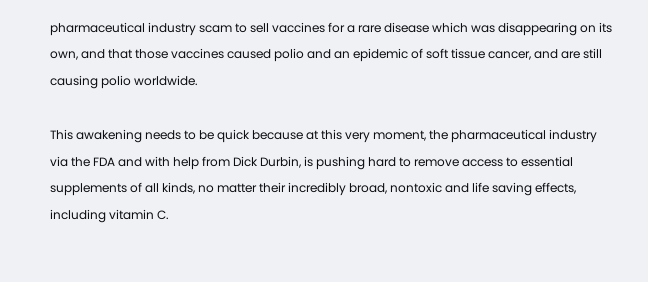pharmaceutical industry scam to sell vaccines for a rare disease which was disappearing on its own, and that those vaccines caused polio and an epidemic of soft tissue cancer, and are still causing polio worldwide.

This awakening needs to be quick because at this very moment, the pharmaceutical industry via the FDA and with help from Dick Durbin, is pushing hard to remove access to essential supplements of all kinds, no matter their incredibly broad, nontoxic and life saving effects, including vitamin C.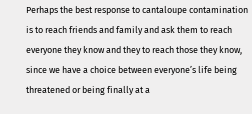Perhaps the best response to cantaloupe contamination is to reach friends and family and ask them to reach everyone they know and they to reach those they know, since we have a choice between everyone’s life being threatened or being finally at a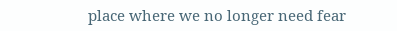place where we no longer need fear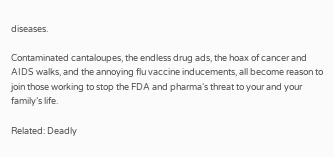diseases.

Contaminated cantaloupes, the endless drug ads, the hoax of cancer and AIDS walks, and the annoying flu vaccine inducements, all become reason to join those working to stop the FDA and pharma‘s threat to your and your family’s life.

Related: Deadly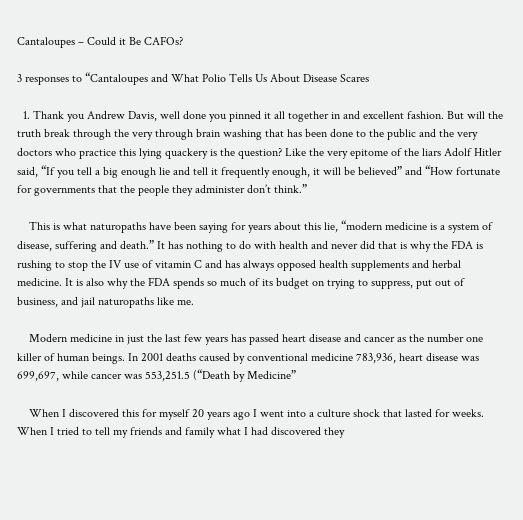Cantaloupes – Could it Be CAFOs?

3 responses to “Cantaloupes and What Polio Tells Us About Disease Scares

  1. Thank you Andrew Davis, well done you pinned it all together in and excellent fashion. But will the truth break through the very through brain washing that has been done to the public and the very doctors who practice this lying quackery is the question? Like the very epitome of the liars Adolf Hitler said, “If you tell a big enough lie and tell it frequently enough, it will be believed” and “How fortunate for governments that the people they administer don’t think.”

    This is what naturopaths have been saying for years about this lie, “modern medicine is a system of disease, suffering and death.” It has nothing to do with health and never did that is why the FDA is rushing to stop the IV use of vitamin C and has always opposed health supplements and herbal medicine. It is also why the FDA spends so much of its budget on trying to suppress, put out of business, and jail naturopaths like me.

    Modern medicine in just the last few years has passed heart disease and cancer as the number one killer of human beings. In 2001 deaths caused by conventional medicine 783,936, heart disease was 699,697, while cancer was 553,251.5 (“Death by Medicine”

    When I discovered this for myself 20 years ago I went into a culture shock that lasted for weeks. When I tried to tell my friends and family what I had discovered they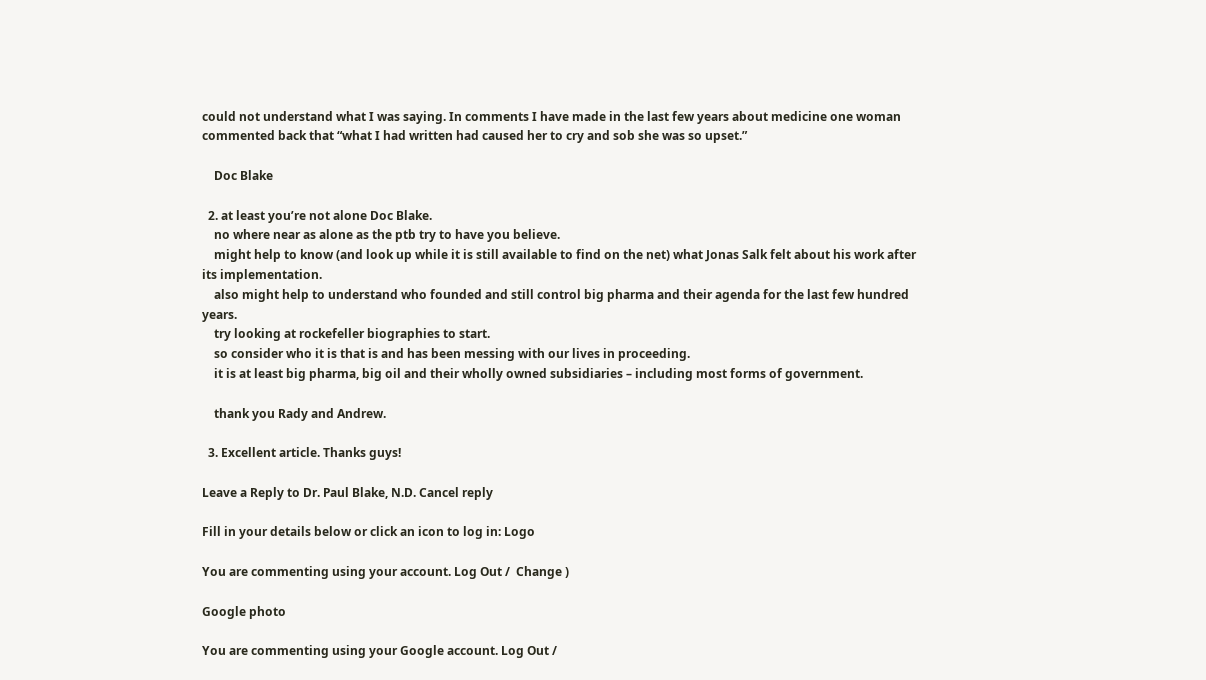could not understand what I was saying. In comments I have made in the last few years about medicine one woman commented back that “what I had written had caused her to cry and sob she was so upset.”

    Doc Blake

  2. at least you’re not alone Doc Blake.
    no where near as alone as the ptb try to have you believe.
    might help to know (and look up while it is still available to find on the net) what Jonas Salk felt about his work after its implementation.
    also might help to understand who founded and still control big pharma and their agenda for the last few hundred years.
    try looking at rockefeller biographies to start.
    so consider who it is that is and has been messing with our lives in proceeding.
    it is at least big pharma, big oil and their wholly owned subsidiaries – including most forms of government.

    thank you Rady and Andrew.

  3. Excellent article. Thanks guys!

Leave a Reply to Dr. Paul Blake, N.D. Cancel reply

Fill in your details below or click an icon to log in: Logo

You are commenting using your account. Log Out /  Change )

Google photo

You are commenting using your Google account. Log Out /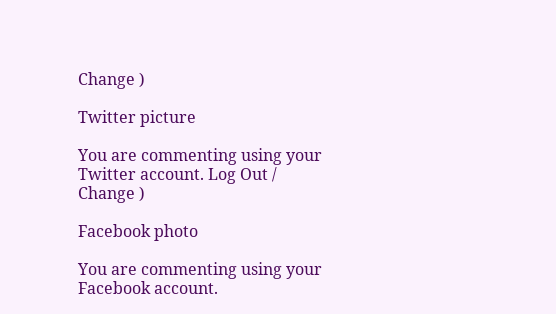Change )

Twitter picture

You are commenting using your Twitter account. Log Out /  Change )

Facebook photo

You are commenting using your Facebook account.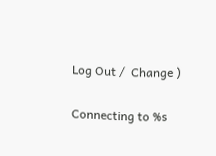Log Out /  Change )

Connecting to %s